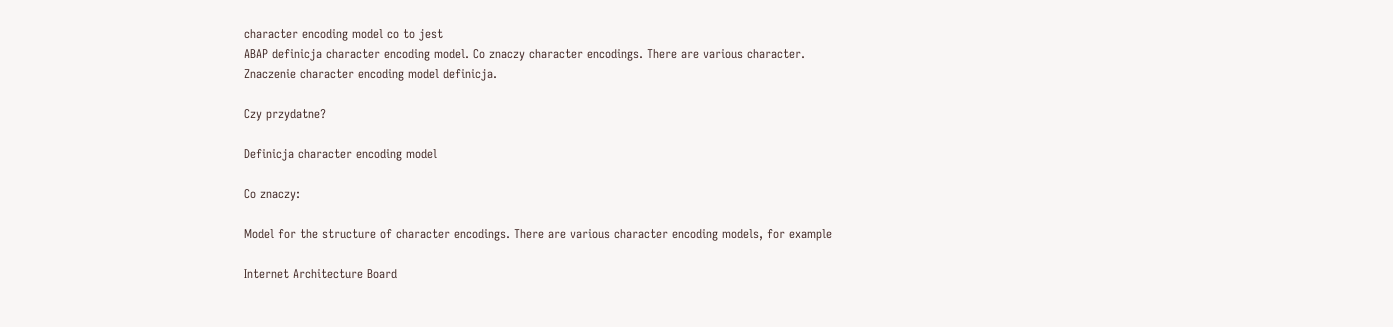character encoding model co to jest
ABAP definicja character encoding model. Co znaczy character encodings. There are various character.
Znaczenie character encoding model definicja.

Czy przydatne?

Definicja character encoding model

Co znaczy:

Model for the structure of character encodings. There are various character encoding models, for example

Internet Architecture Board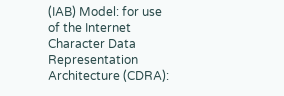(IAB) Model: for use of the Internet Character Data Representation Architecture (CDRA):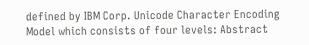defined by IBM Corp. Unicode Character Encoding Model which consists of four levels: Abstract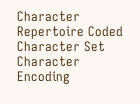Character Repertoire Coded Character Set Character Encoding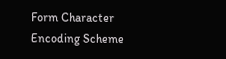Form Character Encoding Scheme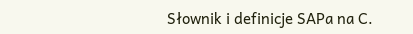Słownik i definicje SAPa na C.